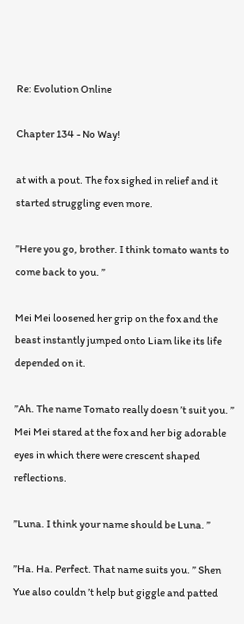Re: Evolution Online

Chapter 134 - No Way!

at with a pout. The fox sighed in relief and it started struggling even more.

”Here you go, brother. I think tomato wants to come back to you. ”

Mei Mei loosened her grip on the fox and the beast instantly jumped onto Liam like its life depended on it.

”Ah. The name Tomato really doesn ’t suit you. ” Mei Mei stared at the fox and her big adorable eyes in which there were crescent shaped reflections.

”Luna. I think your name should be Luna. ”

”Ha. Ha. Perfect. That name suits you. ” Shen Yue also couldn ’t help but giggle and patted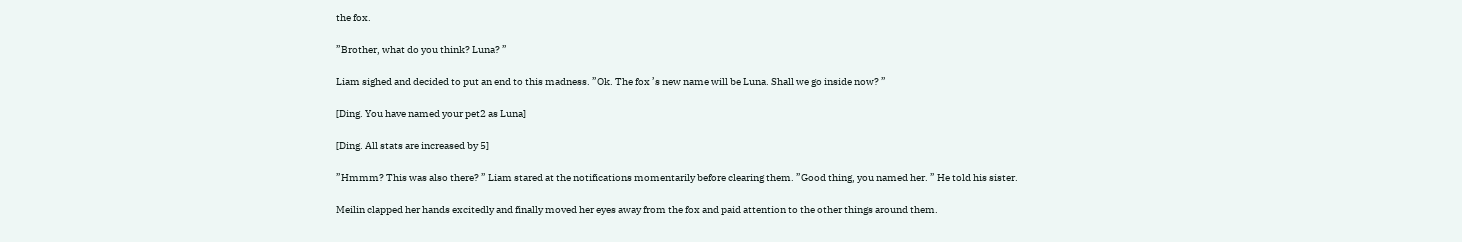the fox.

”Brother, what do you think? Luna? ”

Liam sighed and decided to put an end to this madness. ”Ok. The fox ’s new name will be Luna. Shall we go inside now? ”

[Ding. You have named your pet2 as Luna]

[Ding. All stats are increased by 5]

”Hmmm? This was also there? ” Liam stared at the notifications momentarily before clearing them. ”Good thing, you named her. ” He told his sister.

Meilin clapped her hands excitedly and finally moved her eyes away from the fox and paid attention to the other things around them.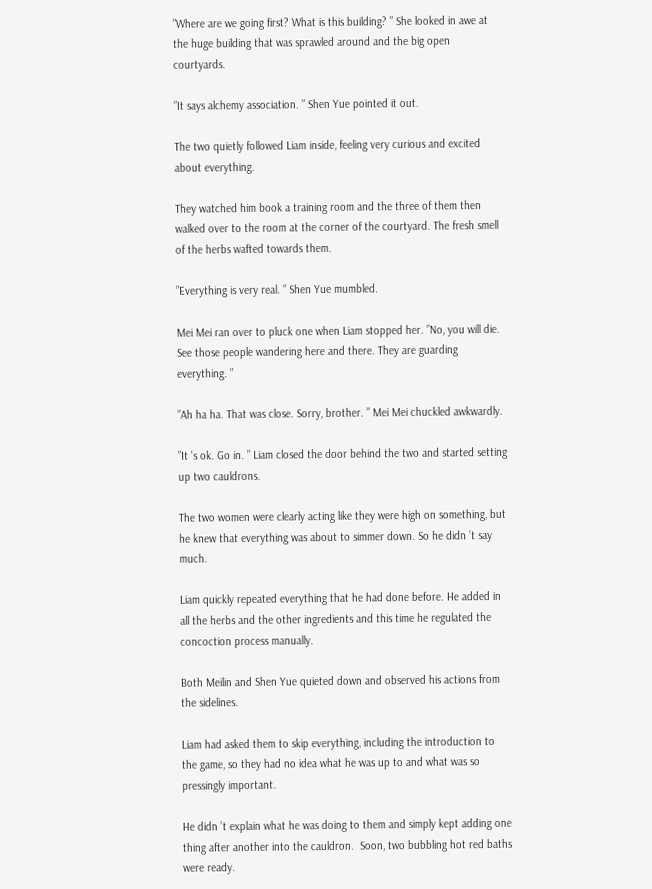”Where are we going first? What is this building? ” She looked in awe at the huge building that was sprawled around and the big open courtyards.

”It says alchemy association. ” Shen Yue pointed it out.

The two quietly followed Liam inside, feeling very curious and excited about everything.

They watched him book a training room and the three of them then walked over to the room at the corner of the courtyard. The fresh smell of the herbs wafted towards them.

”Everything is very real. ” Shen Yue mumbled.

Mei Mei ran over to pluck one when Liam stopped her. ”No, you will die. See those people wandering here and there. They are guarding everything. ”

”Ah ha ha. That was close. Sorry, brother. ” Mei Mei chuckled awkwardly.

”It ’s ok. Go in. ” Liam closed the door behind the two and started setting up two cauldrons.

The two women were clearly acting like they were high on something, but he knew that everything was about to simmer down. So he didn ’t say much.

Liam quickly repeated everything that he had done before. He added in all the herbs and the other ingredients and this time he regulated the concoction process manually.

Both Meilin and Shen Yue quieted down and observed his actions from the sidelines.

Liam had asked them to skip everything, including the introduction to the game, so they had no idea what he was up to and what was so pressingly important.

He didn ’t explain what he was doing to them and simply kept adding one thing after another into the cauldron.  Soon, two bubbling hot red baths were ready.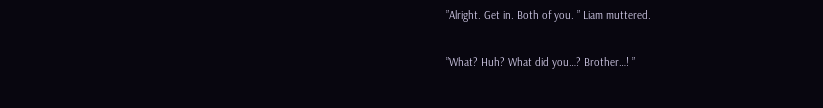”Alright. Get in. Both of you. ” Liam muttered.

”What? Huh? What did you…? Brother…! ”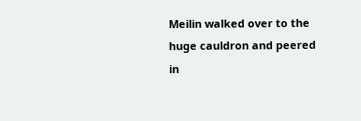Meilin walked over to the huge cauldron and peered in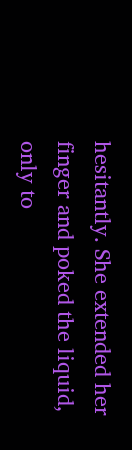hesitantly. She extended her finger and poked the liquid, only to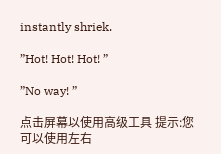instantly shriek.

”Hot! Hot! Hot! ”

”No way! ”

点击屏幕以使用高级工具 提示:您可以使用左右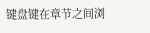键盘键在章节之间浏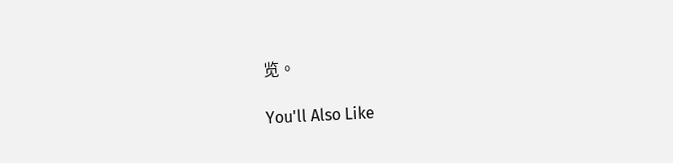览。

You'll Also Like